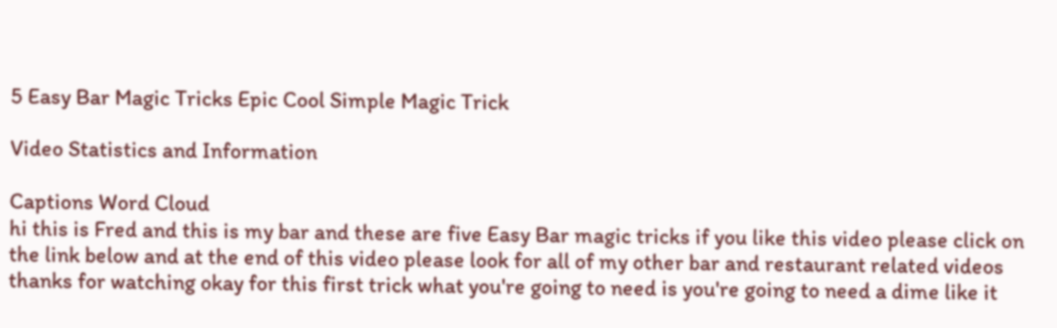5 Easy Bar Magic Tricks Epic Cool Simple Magic Trick

Video Statistics and Information

Captions Word Cloud
hi this is Fred and this is my bar and these are five Easy Bar magic tricks if you like this video please click on the link below and at the end of this video please look for all of my other bar and restaurant related videos thanks for watching okay for this first trick what you're going to need is you're going to need a dime like it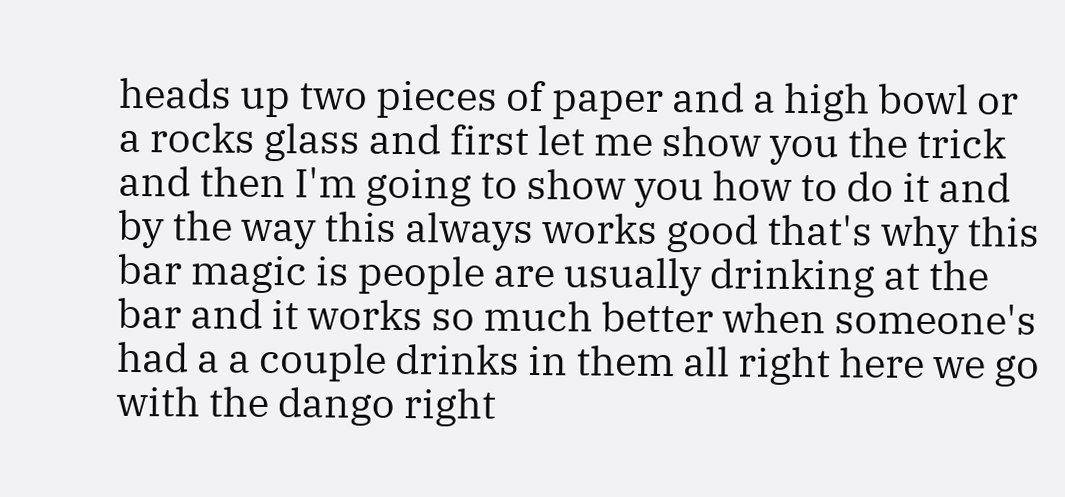heads up two pieces of paper and a high bowl or a rocks glass and first let me show you the trick and then I'm going to show you how to do it and by the way this always works good that's why this bar magic is people are usually drinking at the bar and it works so much better when someone's had a a couple drinks in them all right here we go with the dango right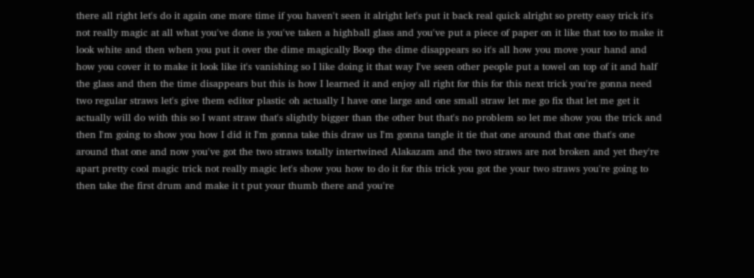there all right let's do it again one more time if you haven't seen it alright let's put it back real quick alright so pretty easy trick it's not really magic at all what you've done is you've taken a highball glass and you've put a piece of paper on it like that too to make it look white and then when you put it over the dime magically Boop the dime disappears so it's all how you move your hand and how you cover it to make it look like it's vanishing so I like doing it that way I've seen other people put a towel on top of it and half the glass and then the time disappears but this is how I learned it and enjoy all right for this for this next trick you're gonna need two regular straws let's give them editor plastic oh actually I have one large and one small straw let me go fix that let me get it actually will do with this so I want straw that's slightly bigger than the other but that's no problem so let me show you the trick and then I'm going to show you how I did it I'm gonna take this draw us I'm gonna tangle it tie that one around that one that's one around that one and now you've got the two straws totally intertwined Alakazam and the two straws are not broken and yet they're apart pretty cool magic trick not really magic let's show you how to do it for this trick you got the your two straws you're going to then take the first drum and make it t put your thumb there and you're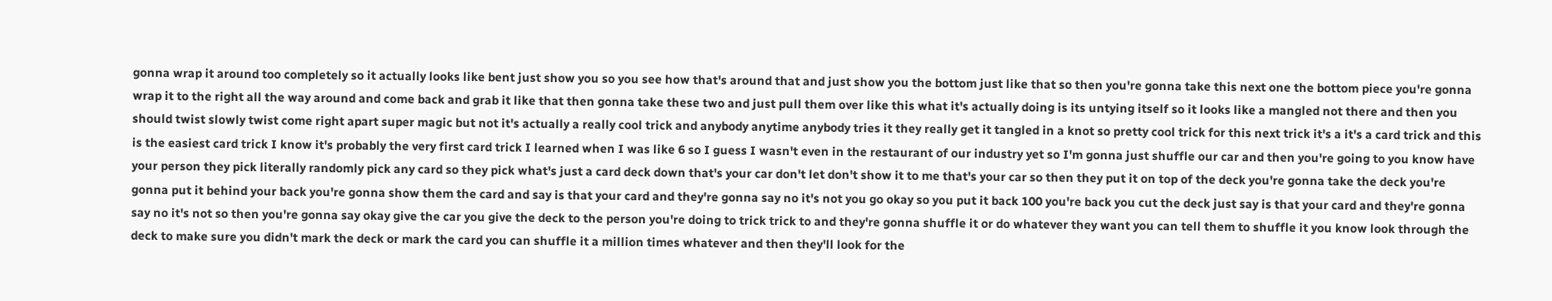gonna wrap it around too completely so it actually looks like bent just show you so you see how that's around that and just show you the bottom just like that so then you're gonna take this next one the bottom piece you're gonna wrap it to the right all the way around and come back and grab it like that then gonna take these two and just pull them over like this what it's actually doing is its untying itself so it looks like a mangled not there and then you should twist slowly twist come right apart super magic but not it's actually a really cool trick and anybody anytime anybody tries it they really get it tangled in a knot so pretty cool trick for this next trick it's a it's a card trick and this is the easiest card trick I know it's probably the very first card trick I learned when I was like 6 so I guess I wasn't even in the restaurant of our industry yet so I'm gonna just shuffle our car and then you're going to you know have your person they pick literally randomly pick any card so they pick what's just a card deck down that's your car don't let don't show it to me that's your car so then they put it on top of the deck you're gonna take the deck you're gonna put it behind your back you're gonna show them the card and say is that your card and they're gonna say no it's not you go okay so you put it back 100 you're back you cut the deck just say is that your card and they're gonna say no it's not so then you're gonna say okay give the car you give the deck to the person you're doing to trick trick to and they're gonna shuffle it or do whatever they want you can tell them to shuffle it you know look through the deck to make sure you didn't mark the deck or mark the card you can shuffle it a million times whatever and then they'll look for the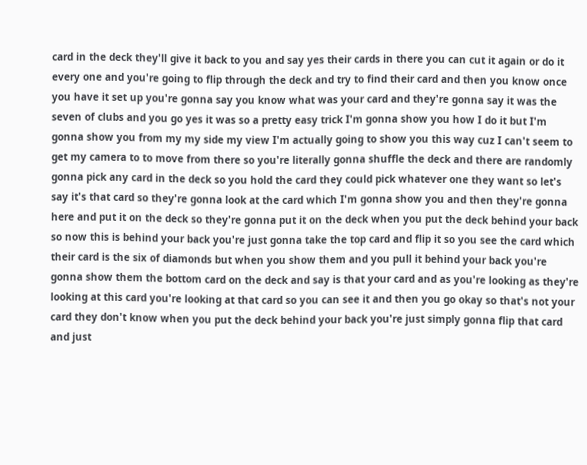card in the deck they'll give it back to you and say yes their cards in there you can cut it again or do it every one and you're going to flip through the deck and try to find their card and then you know once you have it set up you're gonna say you know what was your card and they're gonna say it was the seven of clubs and you go yes it was so a pretty easy trick I'm gonna show you how I do it but I'm gonna show you from my my side my view I'm actually going to show you this way cuz I can't seem to get my camera to to move from there so you're literally gonna shuffle the deck and there are randomly gonna pick any card in the deck so you hold the card they could pick whatever one they want so let's say it's that card so they're gonna look at the card which I'm gonna show you and then they're gonna here and put it on the deck so they're gonna put it on the deck when you put the deck behind your back so now this is behind your back you're just gonna take the top card and flip it so you see the card which their card is the six of diamonds but when you show them and you pull it behind your back you're gonna show them the bottom card on the deck and say is that your card and as you're looking as they're looking at this card you're looking at that card so you can see it and then you go okay so that's not your card they don't know when you put the deck behind your back you're just simply gonna flip that card and just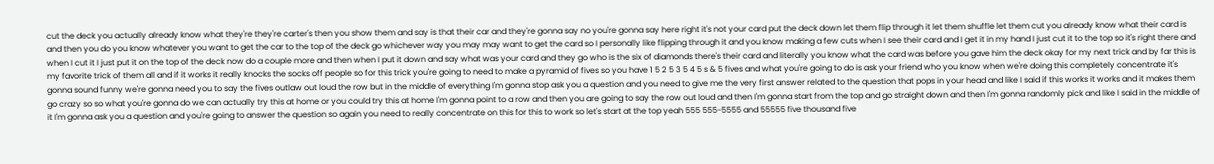cut the deck you actually already know what they're they're carter's then you show them and say is that their car and they're gonna say no you're gonna say here right it's not your card put the deck down let them flip through it let them shuffle let them cut you already know what their card is and then you do you know whatever you want to get the car to the top of the deck go whichever way you may may want to get the card so I personally like flipping through it and you know making a few cuts when I see their card and I get it in my hand I just cut it to the top so it's right there and when I cut it I just put it on the top of the deck now do a couple more and then when I put it down and say what was your card and they go who is the six of diamonds there's their card and literally you know what the card was before you gave him the deck okay for my next trick and by far this is my favorite trick of them all and if it works it really knocks the socks off people so for this trick you're going to need to make a pyramid of fives so you have 1 5 2 5 3 5 4 5 s & 5 fives and what you're going to do is ask your friend who you know when we're doing this completely concentrate it's gonna sound funny we're gonna need you to say the fives outlaw out loud the row but in the middle of everything I'm gonna stop ask you a question and you need to give me the very first answer related to the question that pops in your head and like I said if this works it works and it makes them go crazy so so what you're gonna do we can actually try this at home or you could try this at home I'm gonna point to a row and then you are going to say the row out loud and then I'm gonna start from the top and go straight down and then I'm gonna randomly pick and like I said in the middle of it I'm gonna ask you a question and you're going to answer the question so again you need to really concentrate on this for this to work so let's start at the top yeah 555 555-5555 and 55555 five thousand five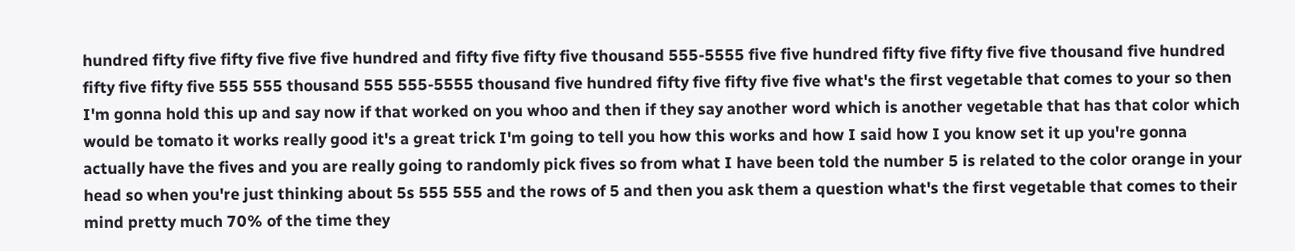hundred fifty five fifty five five five hundred and fifty five fifty five thousand 555-5555 five five hundred fifty five fifty five five thousand five hundred fifty five fifty five 555 555 thousand 555 555-5555 thousand five hundred fifty five fifty five five what's the first vegetable that comes to your so then I'm gonna hold this up and say now if that worked on you whoo and then if they say another word which is another vegetable that has that color which would be tomato it works really good it's a great trick I'm going to tell you how this works and how I said how I you know set it up you're gonna actually have the fives and you are really going to randomly pick fives so from what I have been told the number 5 is related to the color orange in your head so when you're just thinking about 5s 555 555 and the rows of 5 and then you ask them a question what's the first vegetable that comes to their mind pretty much 70% of the time they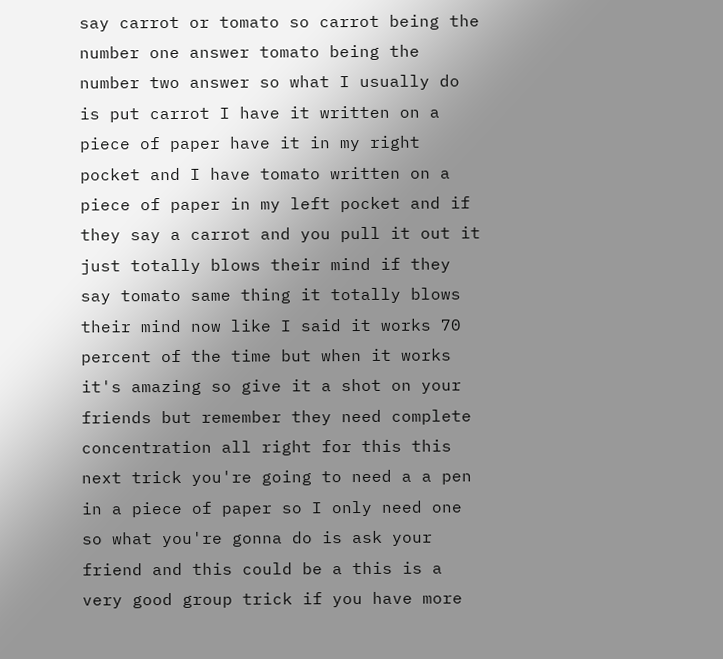say carrot or tomato so carrot being the number one answer tomato being the number two answer so what I usually do is put carrot I have it written on a piece of paper have it in my right pocket and I have tomato written on a piece of paper in my left pocket and if they say a carrot and you pull it out it just totally blows their mind if they say tomato same thing it totally blows their mind now like I said it works 70 percent of the time but when it works it's amazing so give it a shot on your friends but remember they need complete concentration all right for this this next trick you're going to need a a pen in a piece of paper so I only need one so what you're gonna do is ask your friend and this could be a this is a very good group trick if you have more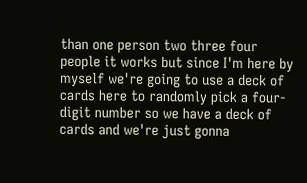than one person two three four people it works but since I'm here by myself we're going to use a deck of cards here to randomly pick a four-digit number so we have a deck of cards and we're just gonna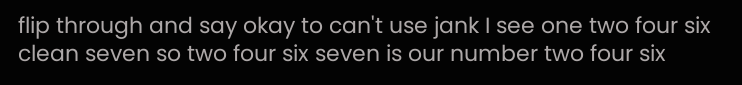flip through and say okay to can't use jank I see one two four six clean seven so two four six seven is our number two four six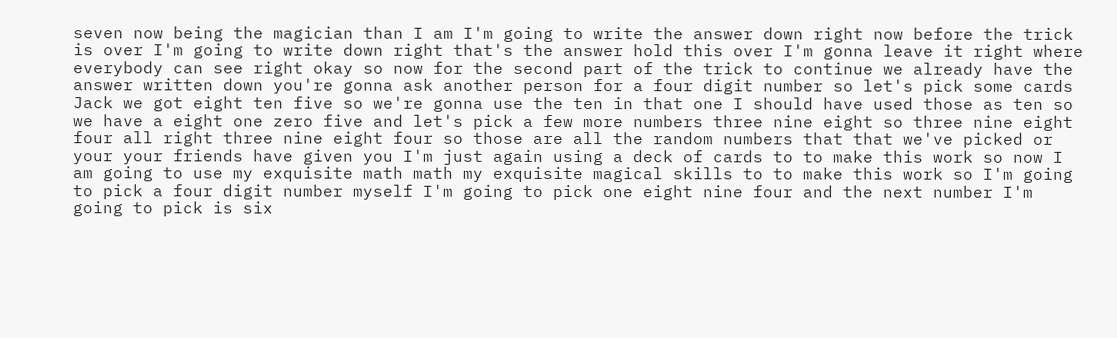seven now being the magician than I am I'm going to write the answer down right now before the trick is over I'm going to write down right that's the answer hold this over I'm gonna leave it right where everybody can see right okay so now for the second part of the trick to continue we already have the answer written down you're gonna ask another person for a four digit number so let's pick some cards Jack we got eight ten five so we're gonna use the ten in that one I should have used those as ten so we have a eight one zero five and let's pick a few more numbers three nine eight so three nine eight four all right three nine eight four so those are all the random numbers that that we've picked or your your friends have given you I'm just again using a deck of cards to to make this work so now I am going to use my exquisite math math my exquisite magical skills to to make this work so I'm going to pick a four digit number myself I'm going to pick one eight nine four and the next number I'm going to pick is six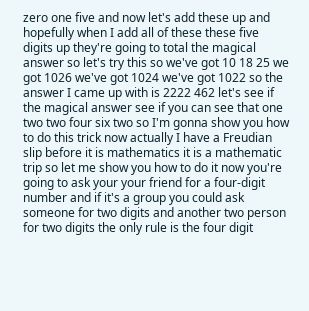zero one five and now let's add these up and hopefully when I add all of these these five digits up they're going to total the magical answer so let's try this so we've got 10 18 25 we got 1026 we've got 1024 we've got 1022 so the answer I came up with is 2222 462 let's see if the magical answer see if you can see that one two two four six two so I'm gonna show you how to do this trick now actually I have a Freudian slip before it is mathematics it is a mathematic trip so let me show you how to do it now you're going to ask your your friend for a four-digit number and if it's a group you could ask someone for two digits and another two person for two digits the only rule is the four digit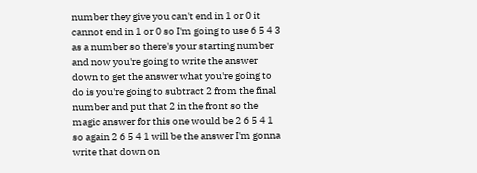number they give you can't end in 1 or 0 it cannot end in 1 or 0 so I'm going to use 6 5 4 3 as a number so there's your starting number and now you're going to write the answer down to get the answer what you're going to do is you're going to subtract 2 from the final number and put that 2 in the front so the magic answer for this one would be 2 6 5 4 1 so again 2 6 5 4 1 will be the answer I'm gonna write that down on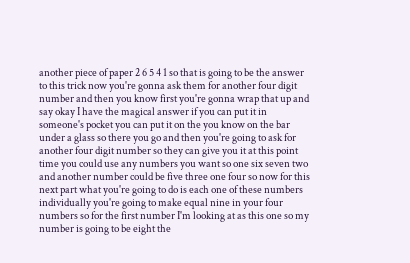another piece of paper 2 6 5 4 1 so that is going to be the answer to this trick now you're gonna ask them for another four digit number and then you know first you're gonna wrap that up and say okay I have the magical answer if you can put it in someone's pocket you can put it on the you know on the bar under a glass so there you go and then you're going to ask for another four digit number so they can give you it at this point time you could use any numbers you want so one six seven two and another number could be five three one four so now for this next part what you're going to do is each one of these numbers individually you're going to make equal nine in your four numbers so for the first number I'm looking at as this one so my number is going to be eight the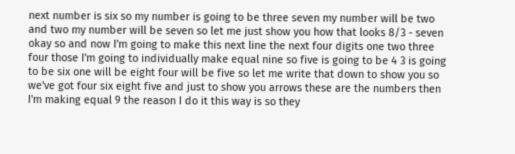next number is six so my number is going to be three seven my number will be two and two my number will be seven so let me just show you how that looks 8/3 - seven okay so and now I'm going to make this next line the next four digits one two three four those I'm going to individually make equal nine so five is going to be 4 3 is going to be six one will be eight four will be five so let me write that down to show you so we've got four six eight five and just to show you arrows these are the numbers then I'm making equal 9 the reason I do it this way is so they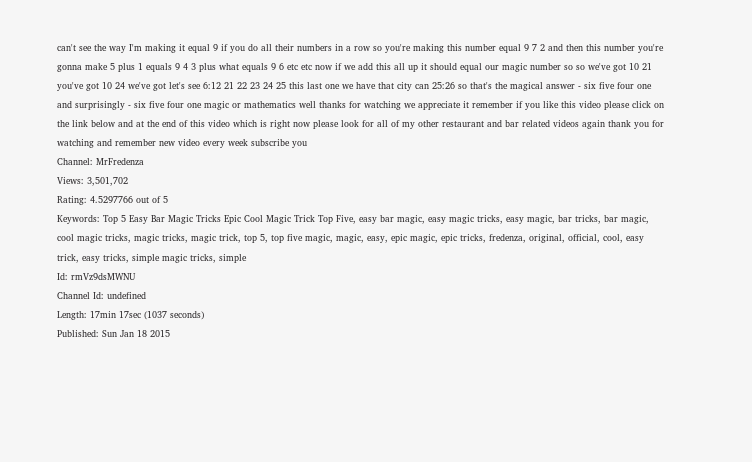can't see the way I'm making it equal 9 if you do all their numbers in a row so you're making this number equal 9 7 2 and then this number you're gonna make 5 plus 1 equals 9 4 3 plus what equals 9 6 etc etc now if we add this all up it should equal our magic number so so we've got 10 21 you've got 10 24 we've got let's see 6:12 21 22 23 24 25 this last one we have that city can 25:26 so that's the magical answer - six five four one and surprisingly - six five four one magic or mathematics well thanks for watching we appreciate it remember if you like this video please click on the link below and at the end of this video which is right now please look for all of my other restaurant and bar related videos again thank you for watching and remember new video every week subscribe you
Channel: MrFredenza
Views: 3,501,702
Rating: 4.5297766 out of 5
Keywords: Top 5 Easy Bar Magic Tricks Epic Cool Magic Trick Top Five, easy bar magic, easy magic tricks, easy magic, bar tricks, bar magic, cool magic tricks, magic tricks, magic trick, top 5, top five magic, magic, easy, epic magic, epic tricks, fredenza, original, official, cool, easy trick, easy tricks, simple magic tricks, simple
Id: rmVz9dsMWNU
Channel Id: undefined
Length: 17min 17sec (1037 seconds)
Published: Sun Jan 18 2015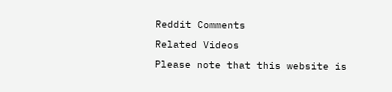Reddit Comments
Related Videos
Please note that this website is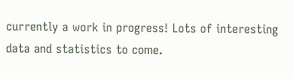currently a work in progress! Lots of interesting data and statistics to come.